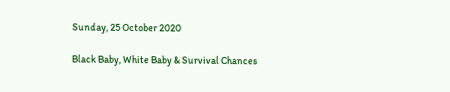Sunday, 25 October 2020

Black Baby, White Baby & Survival Chances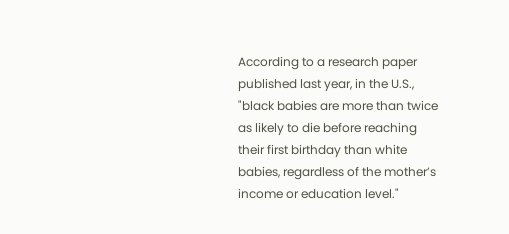According to a research paper published last year, in the U.S., "black babies are more than twice as likely to die before reaching their first birthday than white babies, regardless of the mother’s income or education level."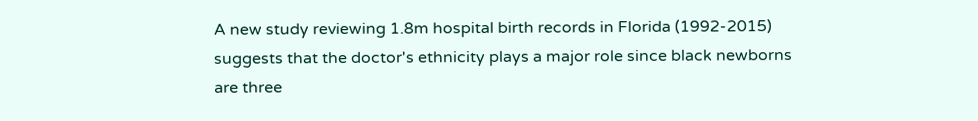A new study reviewing 1.8m hospital birth records in Florida (1992-2015) suggests that the doctor's ethnicity plays a major role since black newborns are three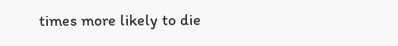times more likely to die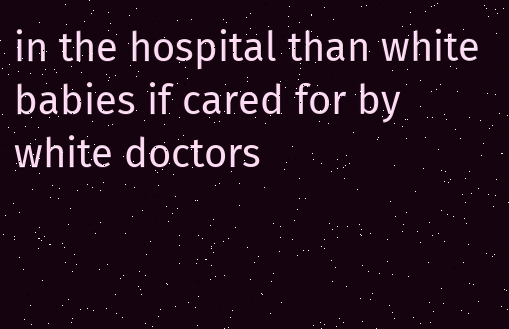in the hospital than white babies if cared for by white doctors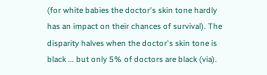(for white babies the doctor's skin tone hardly has an impact on their chances of survival). The disparity halves when the doctor's skin tone is black ... but only 5% of doctors are black (via).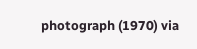photograph (1970) via